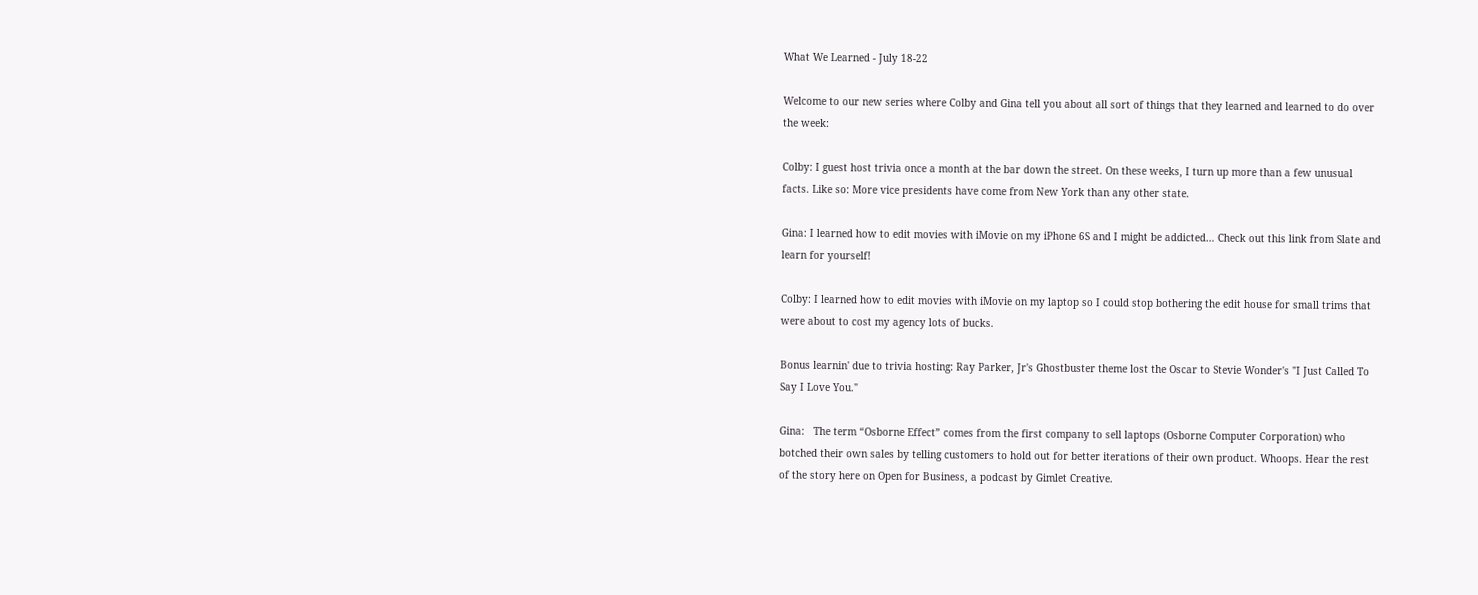What We Learned - July 18-22

Welcome to our new series where Colby and Gina tell you about all sort of things that they learned and learned to do over the week:

Colby: I guest host trivia once a month at the bar down the street. On these weeks, I turn up more than a few unusual facts. Like so: More vice presidents have come from New York than any other state.

Gina: I learned how to edit movies with iMovie on my iPhone 6S and I might be addicted… Check out this link from Slate and learn for yourself!

Colby: I learned how to edit movies with iMovie on my laptop so I could stop bothering the edit house for small trims that were about to cost my agency lots of bucks.

Bonus learnin' due to trivia hosting: Ray Parker, Jr's Ghostbuster theme lost the Oscar to Stevie Wonder's "I Just Called To Say I Love You."

Gina:   The term “Osborne Effect” comes from the first company to sell laptops (Osborne Computer Corporation) who botched their own sales by telling customers to hold out for better iterations of their own product. Whoops. Hear the rest of the story here on Open for Business, a podcast by Gimlet Creative.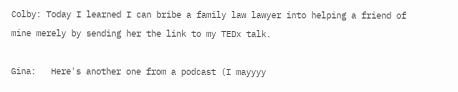Colby: Today I learned I can bribe a family law lawyer into helping a friend of mine merely by sending her the link to my TEDx talk.

Gina:   Here's another one from a podcast (I mayyyy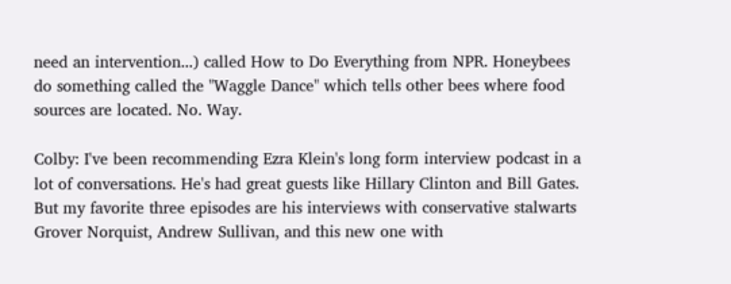need an intervention...) called How to Do Everything from NPR. Honeybees do something called the "Waggle Dance" which tells other bees where food sources are located. No. Way.

Colby: I've been recommending Ezra Klein's long form interview podcast in a lot of conversations. He's had great guests like Hillary Clinton and Bill Gates. But my favorite three episodes are his interviews with conservative stalwarts Grover Norquist, Andrew Sullivan, and this new one with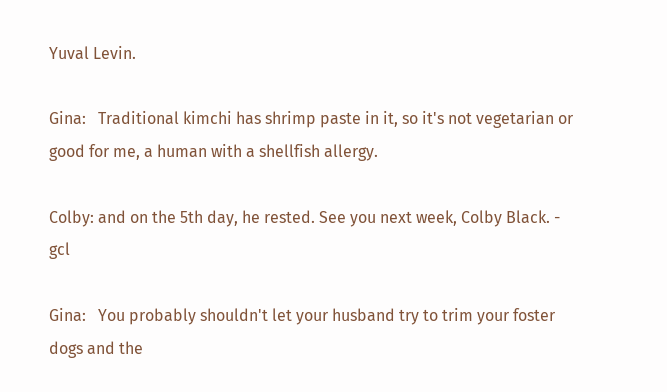Yuval Levin.

Gina:   Traditional kimchi has shrimp paste in it, so it's not vegetarian or good for me, a human with a shellfish allergy.

Colby: and on the 5th day, he rested. See you next week, Colby Black. - gcl

Gina:   You probably shouldn't let your husband try to trim your foster dogs and the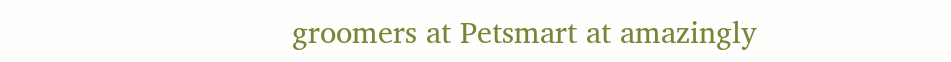groomers at Petsmart at amazingly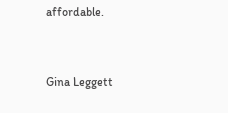affordable.


Gina Leggett